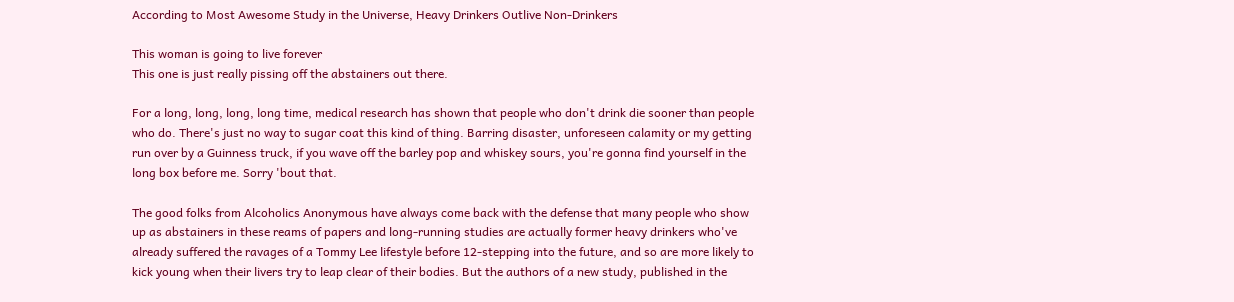According to Most Awesome Study in the Universe, Heavy Drinkers Outlive Non-Drinkers

This woman is going to live forever
This one is just really pissing off the abstainers out there.

For a long, long, long, long time, medical research has shown that people who don't drink die sooner than people who do. There's just no way to sugar coat this kind of thing. Barring disaster, unforeseen calamity or my getting run over by a Guinness truck, if you wave off the barley pop and whiskey sours, you're gonna find yourself in the long box before me. Sorry 'bout that.

The good folks from Alcoholics Anonymous have always come back with the defense that many people who show up as abstainers in these reams of papers and long-running studies are actually former heavy drinkers who've already suffered the ravages of a Tommy Lee lifestyle before 12-stepping into the future, and so are more likely to kick young when their livers try to leap clear of their bodies. But the authors of a new study, published in the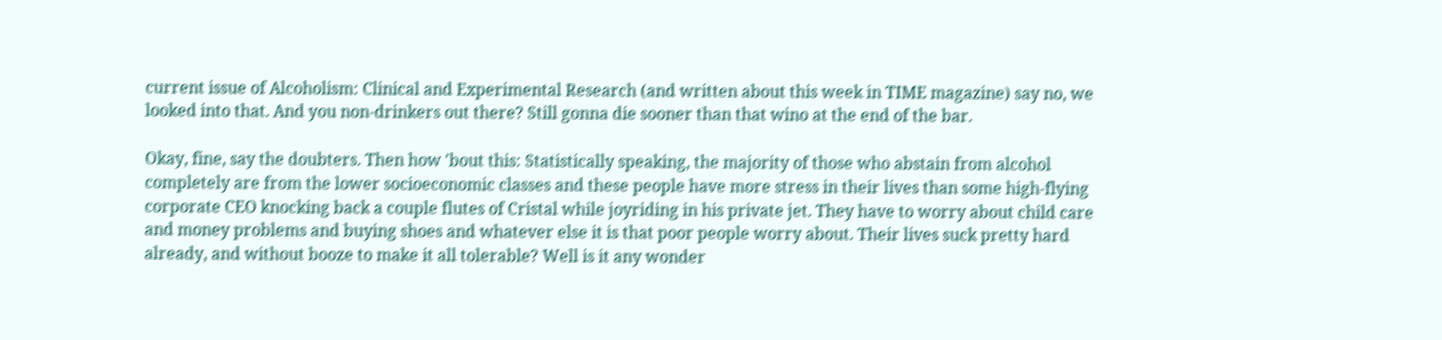current issue of Alcoholism: Clinical and Experimental Research (and written about this week in TIME magazine) say no, we looked into that. And you non-drinkers out there? Still gonna die sooner than that wino at the end of the bar.

Okay, fine, say the doubters. Then how 'bout this: Statistically speaking, the majority of those who abstain from alcohol completely are from the lower socioeconomic classes and these people have more stress in their lives than some high-flying corporate CEO knocking back a couple flutes of Cristal while joyriding in his private jet. They have to worry about child care and money problems and buying shoes and whatever else it is that poor people worry about. Their lives suck pretty hard already, and without booze to make it all tolerable? Well is it any wonder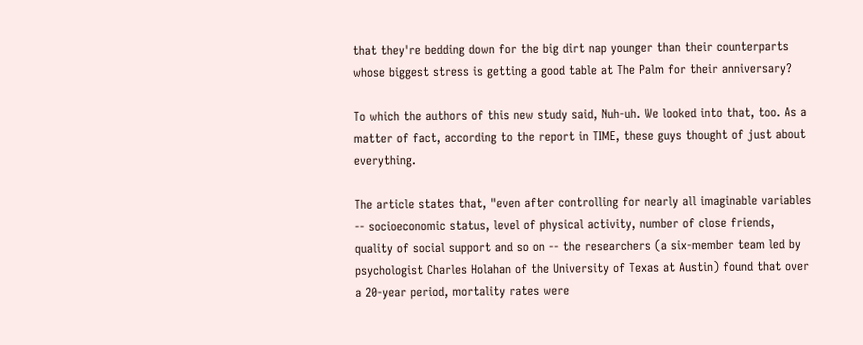that they're bedding down for the big dirt nap younger than their counterparts whose biggest stress is getting a good table at The Palm for their anniversary?

To which the authors of this new study said, Nuh-uh. We looked into that, too. As a matter of fact, according to the report in TIME, these guys thought of just about everything.

The article states that, "even after controlling for nearly all imaginable variables -- socioeconomic status, level of physical activity, number of close friends, quality of social support and so on -- the researchers (a six-member team led by psychologist Charles Holahan of the University of Texas at Austin) found that over a 20-year period, mortality rates were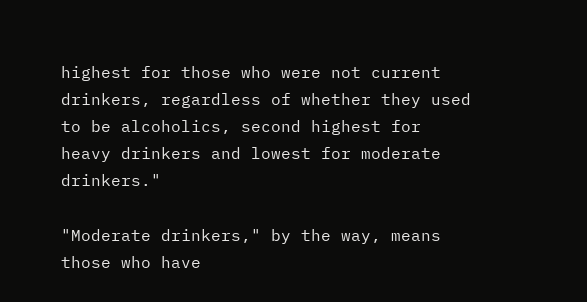highest for those who were not current drinkers, regardless of whether they used to be alcoholics, second highest for heavy drinkers and lowest for moderate drinkers."

"Moderate drinkers," by the way, means those who have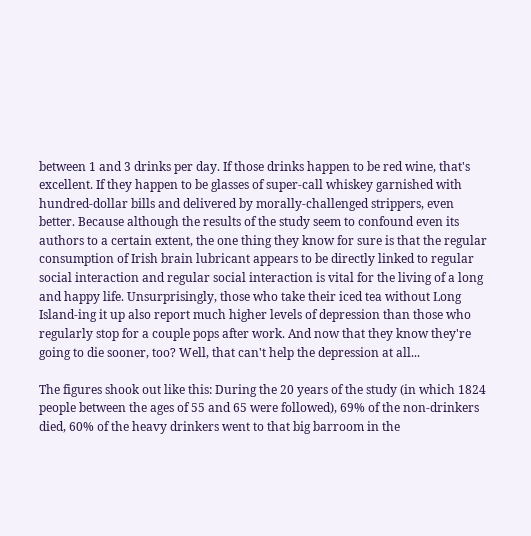between 1 and 3 drinks per day. If those drinks happen to be red wine, that's excellent. If they happen to be glasses of super-call whiskey garnished with hundred-dollar bills and delivered by morally-challenged strippers, even better. Because although the results of the study seem to confound even its authors to a certain extent, the one thing they know for sure is that the regular consumption of Irish brain lubricant appears to be directly linked to regular social interaction and regular social interaction is vital for the living of a long and happy life. Unsurprisingly, those who take their iced tea without Long Island-ing it up also report much higher levels of depression than those who regularly stop for a couple pops after work. And now that they know they're going to die sooner, too? Well, that can't help the depression at all...

The figures shook out like this: During the 20 years of the study (in which 1824 people between the ages of 55 and 65 were followed), 69% of the non-drinkers died, 60% of the heavy drinkers went to that big barroom in the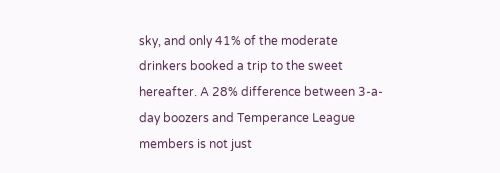sky, and only 41% of the moderate drinkers booked a trip to the sweet hereafter. A 28% difference between 3-a-day boozers and Temperance League members is not just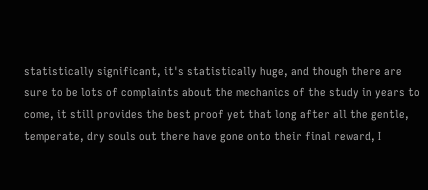statistically significant, it's statistically huge, and though there are sure to be lots of complaints about the mechanics of the study in years to come, it still provides the best proof yet that long after all the gentle, temperate, dry souls out there have gone onto their final reward, I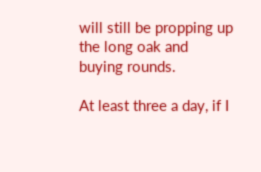will still be propping up the long oak and buying rounds.

At least three a day, if I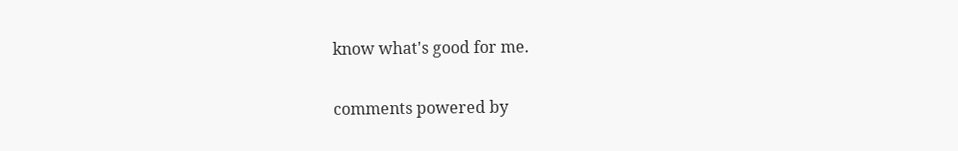know what's good for me.

comments powered by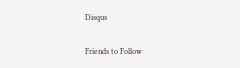Disqus

Friends to Follow